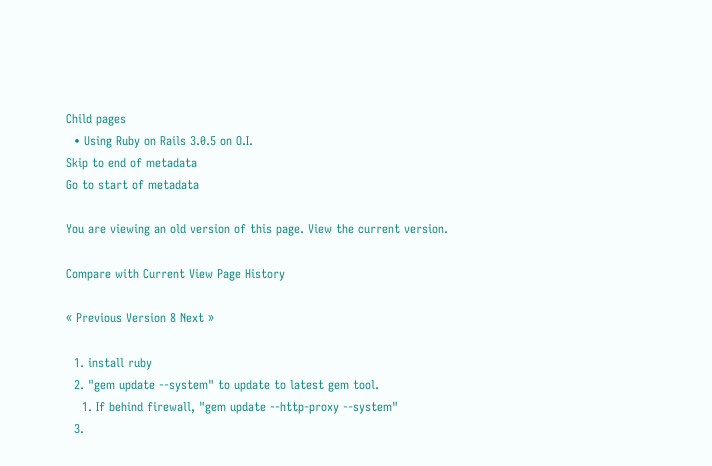Child pages
  • Using Ruby on Rails 3.0.5 on O.I.
Skip to end of metadata
Go to start of metadata

You are viewing an old version of this page. View the current version.

Compare with Current View Page History

« Previous Version 8 Next »

  1. install ruby
  2. "gem update --system" to update to latest gem tool.
    1. If behind firewall, "gem update --http-proxy --system"
  3.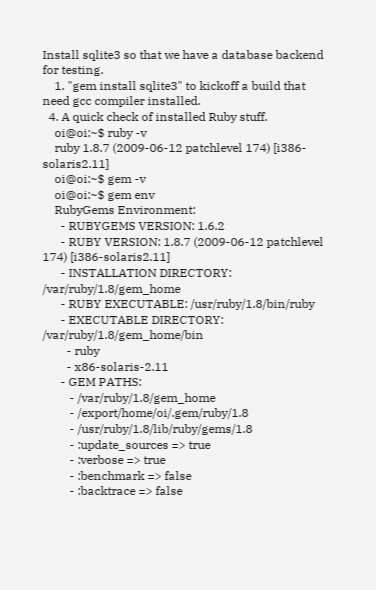Install sqlite3 so that we have a database backend for testing.
    1. "gem install sqlite3" to kickoff a build that need gcc compiler installed.
  4. A quick check of installed Ruby stuff.
    oi@oi:~$ ruby -v
    ruby 1.8.7 (2009-06-12 patchlevel 174) [i386-solaris2.11]
    oi@oi:~$ gem -v
    oi@oi:~$ gem env
    RubyGems Environment:
      - RUBYGEMS VERSION: 1.6.2
      - RUBY VERSION: 1.8.7 (2009-06-12 patchlevel 174) [i386-solaris2.11]
      - INSTALLATION DIRECTORY: /var/ruby/1.8/gem_home
      - RUBY EXECUTABLE: /usr/ruby/1.8/bin/ruby
      - EXECUTABLE DIRECTORY: /var/ruby/1.8/gem_home/bin
        - ruby
        - x86-solaris-2.11
      - GEM PATHS:
         - /var/ruby/1.8/gem_home
         - /export/home/oi/.gem/ruby/1.8
         - /usr/ruby/1.8/lib/ruby/gems/1.8
         - :update_sources => true
         - :verbose => true
         - :benchmark => false
         - :backtrace => false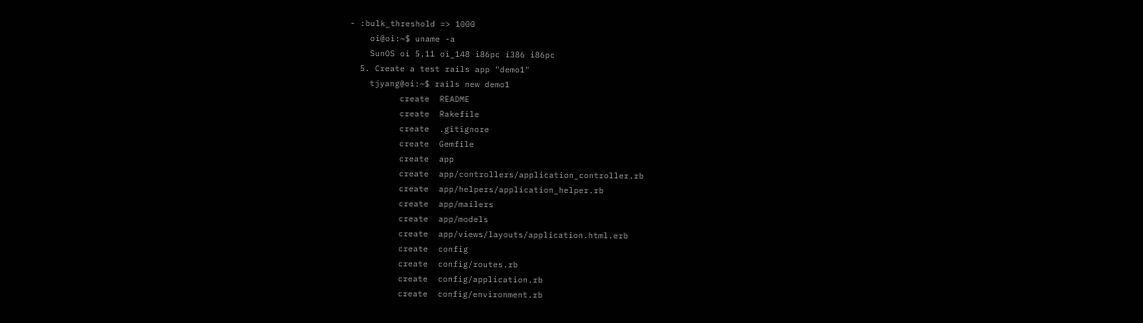- :bulk_threshold => 1000
    oi@oi:~$ uname -a
    SunOS oi 5.11 oi_148 i86pc i386 i86pc
  5. Create a test rails app "demo1"
    tjyang@oi:~$ rails new demo1
          create  README
          create  Rakefile
          create  .gitignore
          create  Gemfile
          create  app
          create  app/controllers/application_controller.rb
          create  app/helpers/application_helper.rb
          create  app/mailers
          create  app/models
          create  app/views/layouts/application.html.erb
          create  config
          create  config/routes.rb
          create  config/application.rb
          create  config/environment.rb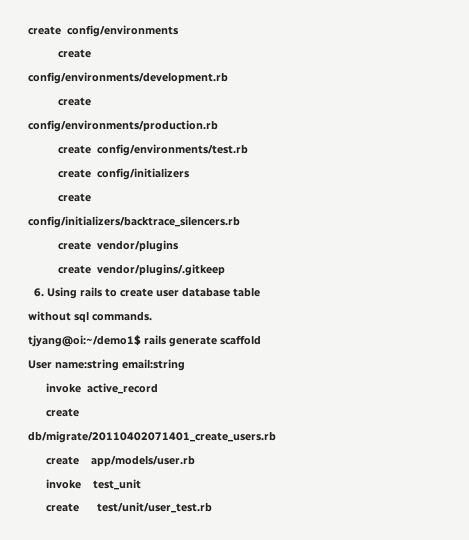create  config/environments
          create  config/environments/development.rb
          create  config/environments/production.rb
          create  config/environments/test.rb
          create  config/initializers
          create  config/initializers/backtrace_silencers.rb
          create  vendor/plugins
          create  vendor/plugins/.gitkeep
  6. Using rails to create user database table without sql commands.
tjyang@oi:~/demo1$ rails generate scaffold User name:string email:string
      invoke  active_record
      create    db/migrate/20110402071401_create_users.rb
      create    app/models/user.rb
      invoke    test_unit
      create      test/unit/user_test.rb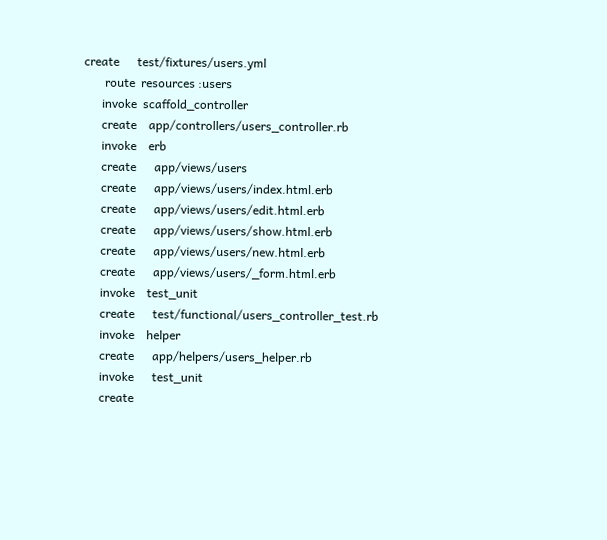create      test/fixtures/users.yml
       route  resources :users
      invoke  scaffold_controller
      create    app/controllers/users_controller.rb
      invoke    erb
      create      app/views/users
      create      app/views/users/index.html.erb
      create      app/views/users/edit.html.erb
      create      app/views/users/show.html.erb
      create      app/views/users/new.html.erb
      create      app/views/users/_form.html.erb
      invoke    test_unit
      create      test/functional/users_controller_test.rb
      invoke    helper
      create      app/helpers/users_helper.rb
      invoke      test_unit
      create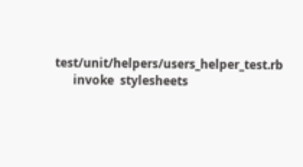test/unit/helpers/users_helper_test.rb
      invoke  stylesheets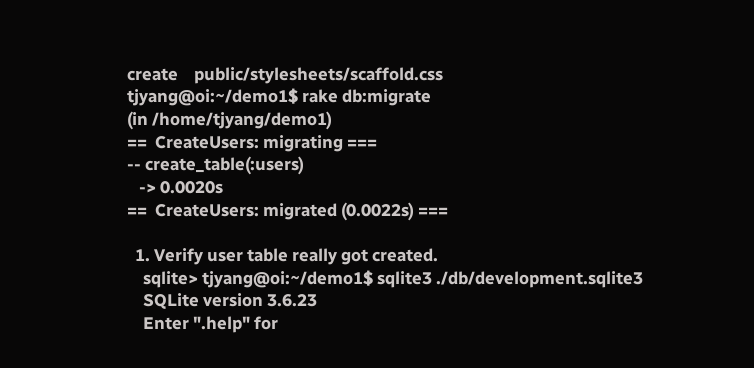create    public/stylesheets/scaffold.css
tjyang@oi:~/demo1$ rake db:migrate
(in /home/tjyang/demo1)
==  CreateUsers: migrating ===
-- create_table(:users)
   -> 0.0020s
==  CreateUsers: migrated (0.0022s) ===

  1. Verify user table really got created.
    sqlite> tjyang@oi:~/demo1$ sqlite3 ./db/development.sqlite3
    SQLite version 3.6.23
    Enter ".help" for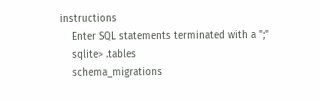instructions
    Enter SQL statements terminated with a ";"
    sqlite> .tables
    schema_migrations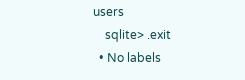users
    sqlite> .exit
  • No labels